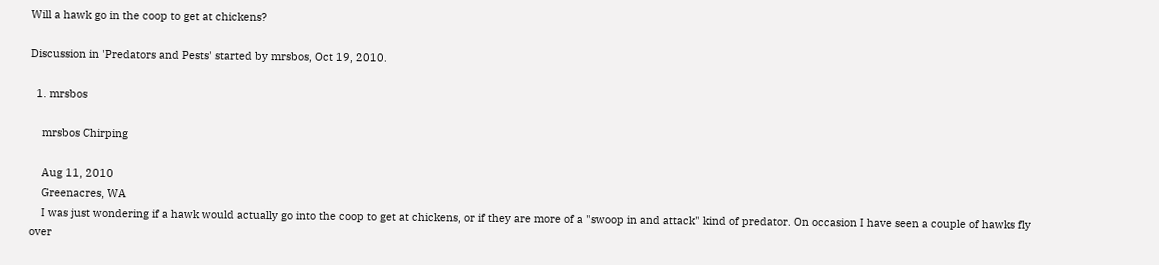Will a hawk go in the coop to get at chickens?

Discussion in 'Predators and Pests' started by mrsbos, Oct 19, 2010.

  1. mrsbos

    mrsbos Chirping

    Aug 11, 2010
    Greenacres, WA
    I was just wondering if a hawk would actually go into the coop to get at chickens, or if they are more of a "swoop in and attack" kind of predator. On occasion I have seen a couple of hawks fly over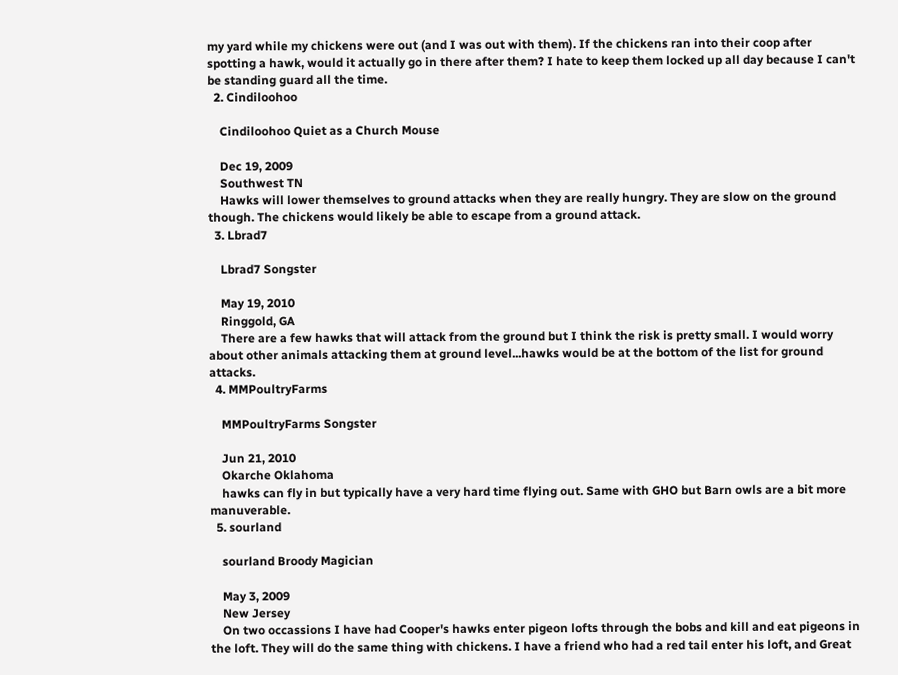my yard while my chickens were out (and I was out with them). If the chickens ran into their coop after spotting a hawk, would it actually go in there after them? I hate to keep them locked up all day because I can't be standing guard all the time.
  2. Cindiloohoo

    Cindiloohoo Quiet as a Church Mouse

    Dec 19, 2009
    Southwest TN
    Hawks will lower themselves to ground attacks when they are really hungry. They are slow on the ground though. The chickens would likely be able to escape from a ground attack.
  3. Lbrad7

    Lbrad7 Songster

    May 19, 2010
    Ringgold, GA
    There are a few hawks that will attack from the ground but I think the risk is pretty small. I would worry about other animals attacking them at ground level...hawks would be at the bottom of the list for ground attacks.
  4. MMPoultryFarms

    MMPoultryFarms Songster

    Jun 21, 2010
    Okarche Oklahoma
    hawks can fly in but typically have a very hard time flying out. Same with GHO but Barn owls are a bit more manuverable.
  5. sourland

    sourland Broody Magician

    May 3, 2009
    New Jersey
    On two occassions I have had Cooper's hawks enter pigeon lofts through the bobs and kill and eat pigeons in the loft. They will do the same thing with chickens. I have a friend who had a red tail enter his loft, and Great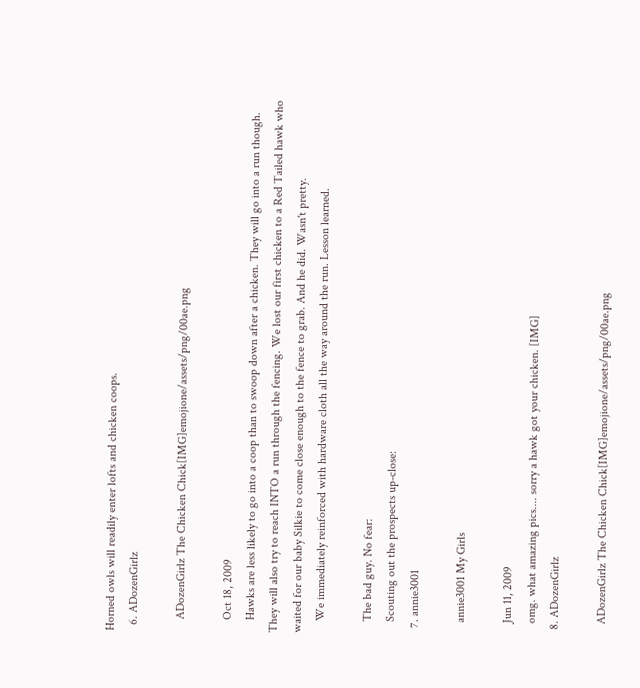Horned owls will readily enter lofts and chicken coops.
  6. ADozenGirlz

    ADozenGirlz The Chicken Chick[IMG]emojione/assets/png/00ae.png

    Oct 18, 2009
    Hawks are less likely to go into a coop than to swoop down after a chicken. They will go into a run though. They will also try to reach INTO a run through the fencing. We lost our first chicken to a Red Tailed hawk who waited for our baby Silkie to come close enough to the fence to grab. And he did. Wasn't pretty.
    We immediately reinforced with hardware cloth all the way around the run. Lesson learned.

    The bad guy. No fear:
    Scouting out the prospects up-close:
  7. annie3001

    annie3001 My Girls

    Jun 11, 2009
    omg. what amazing pics.... sorry a hawk got your chicken. [IMG]
  8. ADozenGirlz

    ADozenGirlz The Chicken Chick[IMG]emojione/assets/png/00ae.png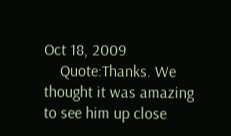Oct 18, 2009
    Quote:Thanks. We thought it was amazing to see him up close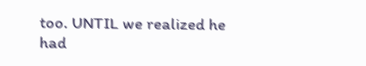too. UNTIL we realized he had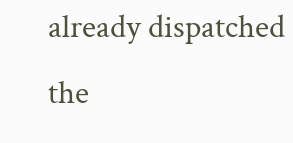already dispatched the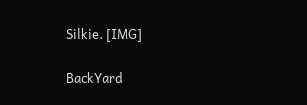Silkie. [IMG]

BackYard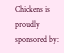Chickens is proudly sponsored by: